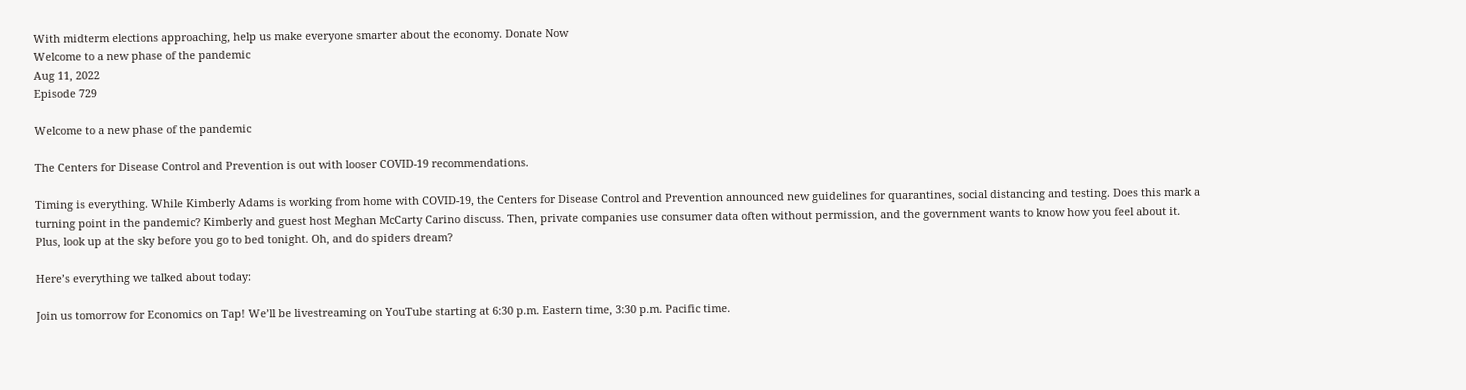With midterm elections approaching, help us make everyone smarter about the economy. Donate Now
Welcome to a new phase of the pandemic
Aug 11, 2022
Episode 729

Welcome to a new phase of the pandemic

The Centers for Disease Control and Prevention is out with looser COVID-19 recommendations.

Timing is everything. While Kimberly Adams is working from home with COVID-19, the Centers for Disease Control and Prevention announced new guidelines for quarantines, social distancing and testing. Does this mark a turning point in the pandemic? Kimberly and guest host Meghan McCarty Carino discuss. Then, private companies use consumer data often without permission, and the government wants to know how you feel about it. Plus, look up at the sky before you go to bed tonight. Oh, and do spiders dream?

Here’s everything we talked about today:

Join us tomorrow for Economics on Tap! We’ll be livestreaming on YouTube starting at 6:30 p.m. Eastern time, 3:30 p.m. Pacific time.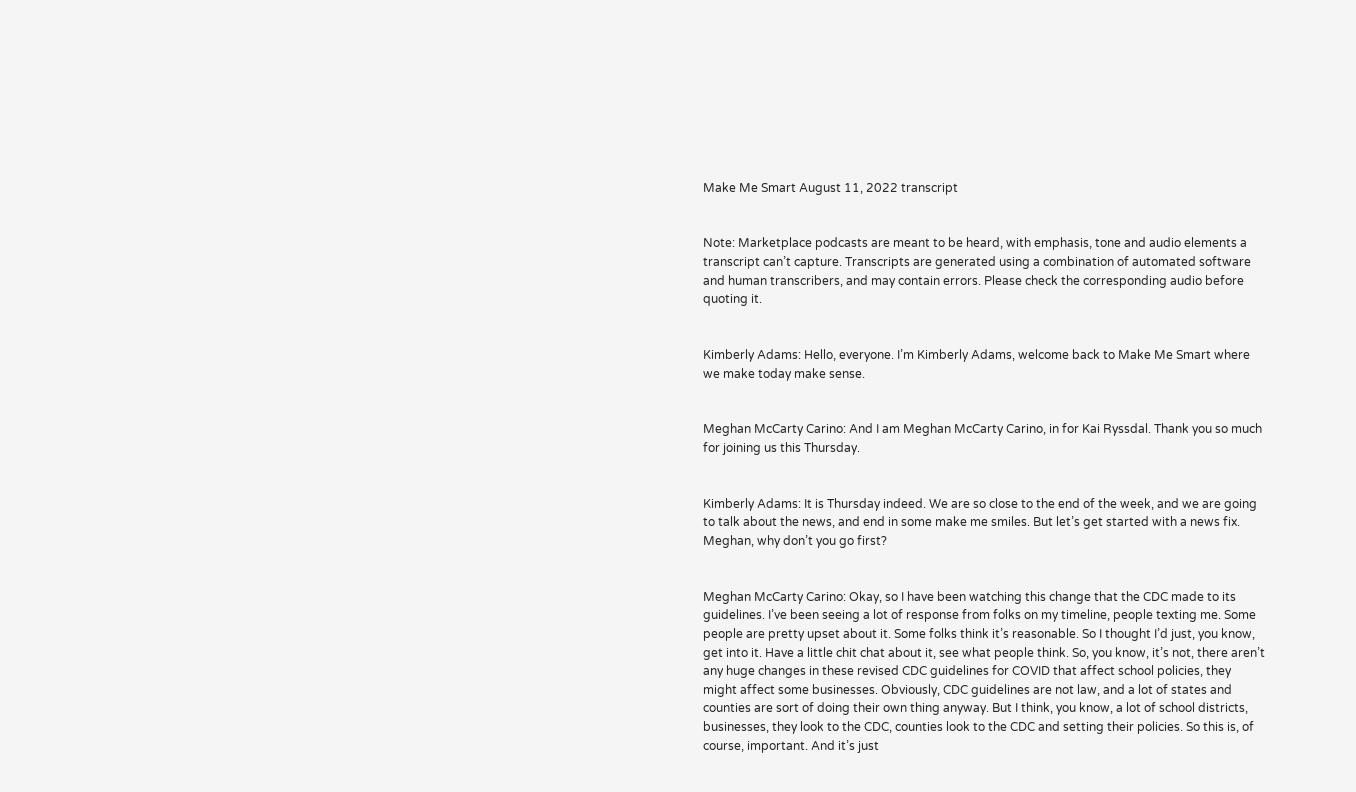Make Me Smart August 11, 2022 transcript


Note: Marketplace podcasts are meant to be heard, with emphasis, tone and audio elements a transcript can’t capture. Transcripts are generated using a combination of automated software and human transcribers, and may contain errors. Please check the corresponding audio before quoting it.


Kimberly Adams: Hello, everyone. I’m Kimberly Adams, welcome back to Make Me Smart where we make today make sense.


Meghan McCarty Carino: And I am Meghan McCarty Carino, in for Kai Ryssdal. Thank you so much for joining us this Thursday.


Kimberly Adams: It is Thursday indeed. We are so close to the end of the week, and we are going to talk about the news, and end in some make me smiles. But let’s get started with a news fix. Meghan, why don’t you go first?


Meghan McCarty Carino: Okay, so I have been watching this change that the CDC made to its guidelines. I’ve been seeing a lot of response from folks on my timeline, people texting me. Some people are pretty upset about it. Some folks think it’s reasonable. So I thought I’d just, you know, get into it. Have a little chit chat about it, see what people think. So, you know, it’s not, there aren’t any huge changes in these revised CDC guidelines for COVID that affect school policies, they might affect some businesses. Obviously, CDC guidelines are not law, and a lot of states and counties are sort of doing their own thing anyway. But I think, you know, a lot of school districts, businesses, they look to the CDC, counties look to the CDC and setting their policies. So this is, of course, important. And it’s just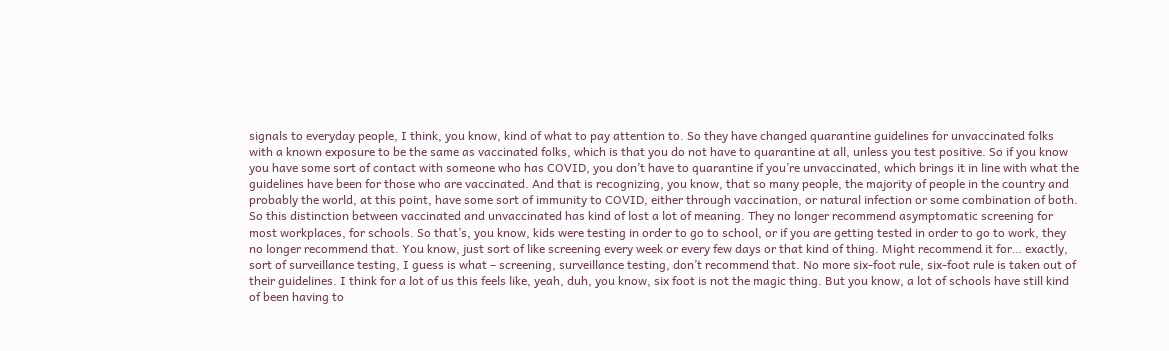signals to everyday people, I think, you know, kind of what to pay attention to. So they have changed quarantine guidelines for unvaccinated folks with a known exposure to be the same as vaccinated folks, which is that you do not have to quarantine at all, unless you test positive. So if you know you have some sort of contact with someone who has COVID, you don’t have to quarantine if you’re unvaccinated, which brings it in line with what the guidelines have been for those who are vaccinated. And that is recognizing, you know, that so many people, the majority of people in the country and probably the world, at this point, have some sort of immunity to COVID, either through vaccination, or natural infection or some combination of both. So this distinction between vaccinated and unvaccinated has kind of lost a lot of meaning. They no longer recommend asymptomatic screening for most workplaces, for schools. So that’s, you know, kids were testing in order to go to school, or if you are getting tested in order to go to work, they no longer recommend that. You know, just sort of like screening every week or every few days or that kind of thing. Might recommend it for… exactly, sort of surveillance testing, I guess is what – screening, surveillance testing, don’t recommend that. No more six-foot rule, six-foot rule is taken out of their guidelines. I think for a lot of us this feels like, yeah, duh, you know, six foot is not the magic thing. But you know, a lot of schools have still kind of been having to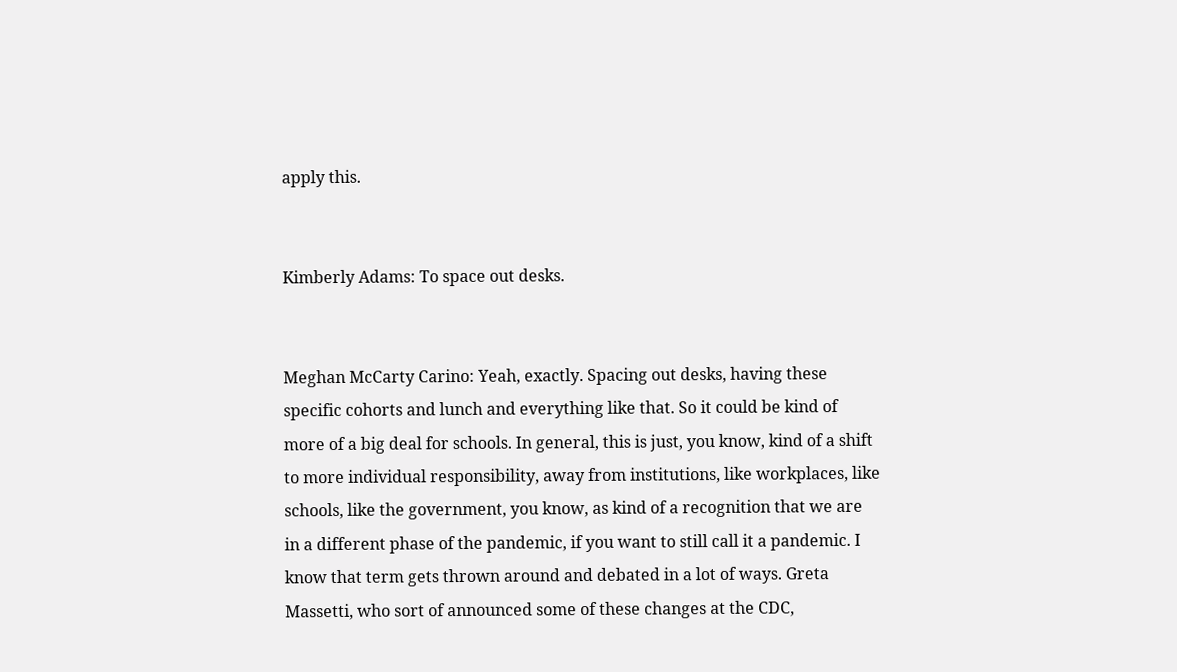apply this.


Kimberly Adams: To space out desks.


Meghan McCarty Carino: Yeah, exactly. Spacing out desks, having these specific cohorts and lunch and everything like that. So it could be kind of more of a big deal for schools. In general, this is just, you know, kind of a shift to more individual responsibility, away from institutions, like workplaces, like schools, like the government, you know, as kind of a recognition that we are in a different phase of the pandemic, if you want to still call it a pandemic. I know that term gets thrown around and debated in a lot of ways. Greta Massetti, who sort of announced some of these changes at the CDC,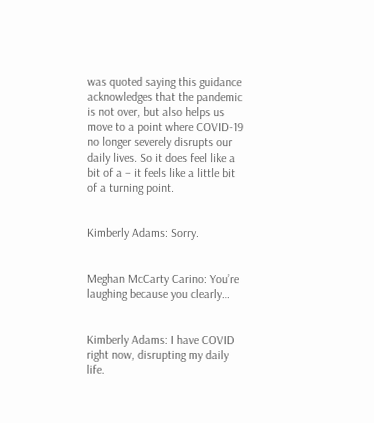was quoted saying this guidance acknowledges that the pandemic is not over, but also helps us move to a point where COVID-19 no longer severely disrupts our daily lives. So it does feel like a bit of a – it feels like a little bit of a turning point.


Kimberly Adams: Sorry.


Meghan McCarty Carino: You’re laughing because you clearly…


Kimberly Adams: I have COVID right now, disrupting my daily life.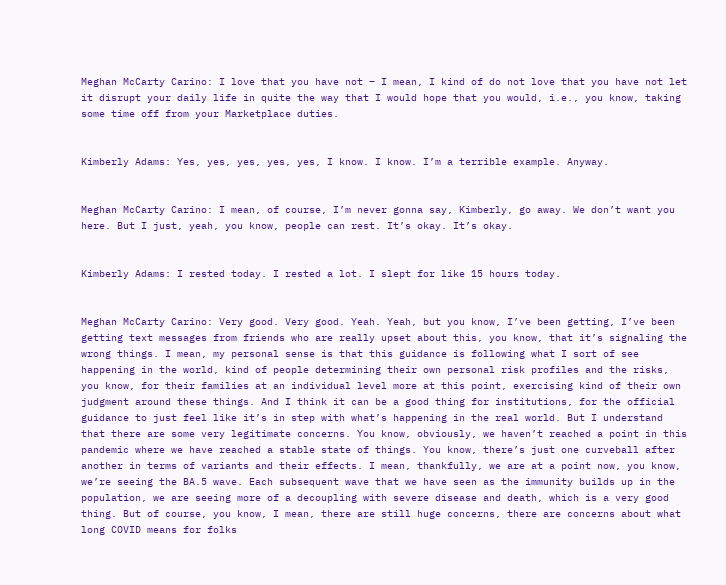Meghan McCarty Carino: I love that you have not – I mean, I kind of do not love that you have not let it disrupt your daily life in quite the way that I would hope that you would, i.e., you know, taking some time off from your Marketplace duties.


Kimberly Adams: Yes, yes, yes, yes, yes, I know. I know. I’m a terrible example. Anyway.


Meghan McCarty Carino: I mean, of course, I’m never gonna say, Kimberly, go away. We don’t want you here. But I just, yeah, you know, people can rest. It’s okay. It’s okay.


Kimberly Adams: I rested today. I rested a lot. I slept for like 15 hours today.


Meghan McCarty Carino: Very good. Very good. Yeah. Yeah, but you know, I’ve been getting, I’ve been getting text messages from friends who are really upset about this, you know, that it’s signaling the wrong things. I mean, my personal sense is that this guidance is following what I sort of see happening in the world, kind of people determining their own personal risk profiles and the risks, you know, for their families at an individual level more at this point, exercising kind of their own judgment around these things. And I think it can be a good thing for institutions, for the official guidance to just feel like it’s in step with what’s happening in the real world. But I understand that there are some very legitimate concerns. You know, obviously, we haven’t reached a point in this pandemic where we have reached a stable state of things. You know, there’s just one curveball after another in terms of variants and their effects. I mean, thankfully, we are at a point now, you know, we’re seeing the BA.5 wave. Each subsequent wave that we have seen as the immunity builds up in the population, we are seeing more of a decoupling with severe disease and death, which is a very good thing. But of course, you know, I mean, there are still huge concerns, there are concerns about what long COVID means for folks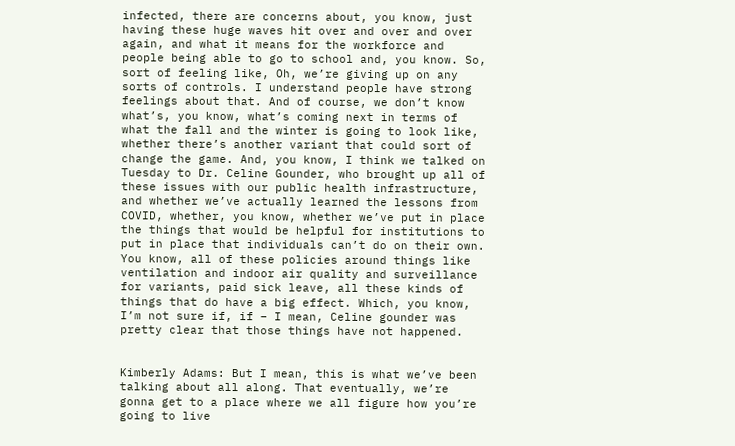infected, there are concerns about, you know, just having these huge waves hit over and over and over again, and what it means for the workforce and people being able to go to school and, you know. So, sort of feeling like, Oh, we’re giving up on any sorts of controls. I understand people have strong feelings about that. And of course, we don’t know what’s, you know, what’s coming next in terms of what the fall and the winter is going to look like, whether there’s another variant that could sort of change the game. And, you know, I think we talked on Tuesday to Dr. Celine Gounder, who brought up all of these issues with our public health infrastructure, and whether we’ve actually learned the lessons from COVID, whether, you know, whether we’ve put in place the things that would be helpful for institutions to put in place that individuals can’t do on their own. You know, all of these policies around things like ventilation and indoor air quality and surveillance for variants, paid sick leave, all these kinds of things that do have a big effect. Which, you know, I’m not sure if, if – I mean, Celine gounder was pretty clear that those things have not happened.


Kimberly Adams: But I mean, this is what we’ve been talking about all along. That eventually, we’re gonna get to a place where we all figure how you’re going to live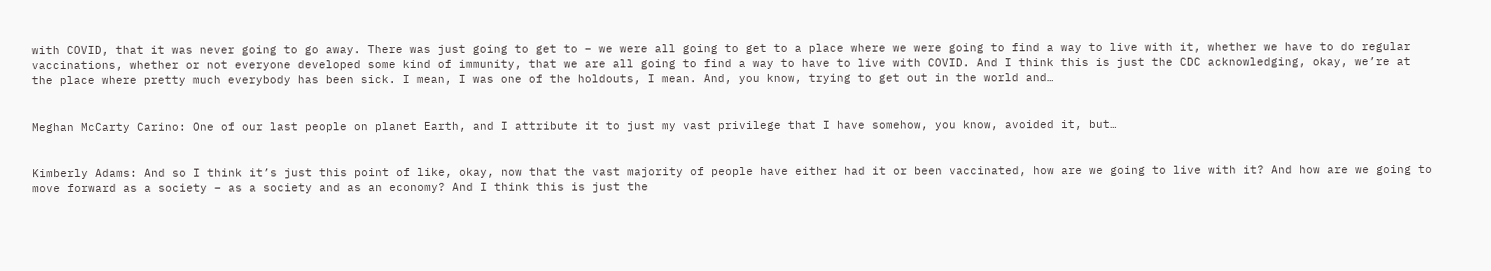with COVID, that it was never going to go away. There was just going to get to – we were all going to get to a place where we were going to find a way to live with it, whether we have to do regular vaccinations, whether or not everyone developed some kind of immunity, that we are all going to find a way to have to live with COVID. And I think this is just the CDC acknowledging, okay, we’re at the place where pretty much everybody has been sick. I mean, I was one of the holdouts, I mean. And, you know, trying to get out in the world and…


Meghan McCarty Carino: One of our last people on planet Earth, and I attribute it to just my vast privilege that I have somehow, you know, avoided it, but…


Kimberly Adams: And so I think it’s just this point of like, okay, now that the vast majority of people have either had it or been vaccinated, how are we going to live with it? And how are we going to move forward as a society – as a society and as an economy? And I think this is just the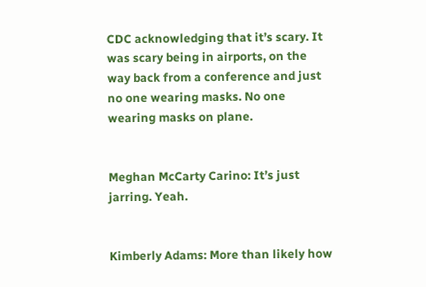CDC acknowledging that it’s scary. It was scary being in airports, on the way back from a conference and just no one wearing masks. No one wearing masks on plane.


Meghan McCarty Carino: It’s just jarring. Yeah.


Kimberly Adams: More than likely how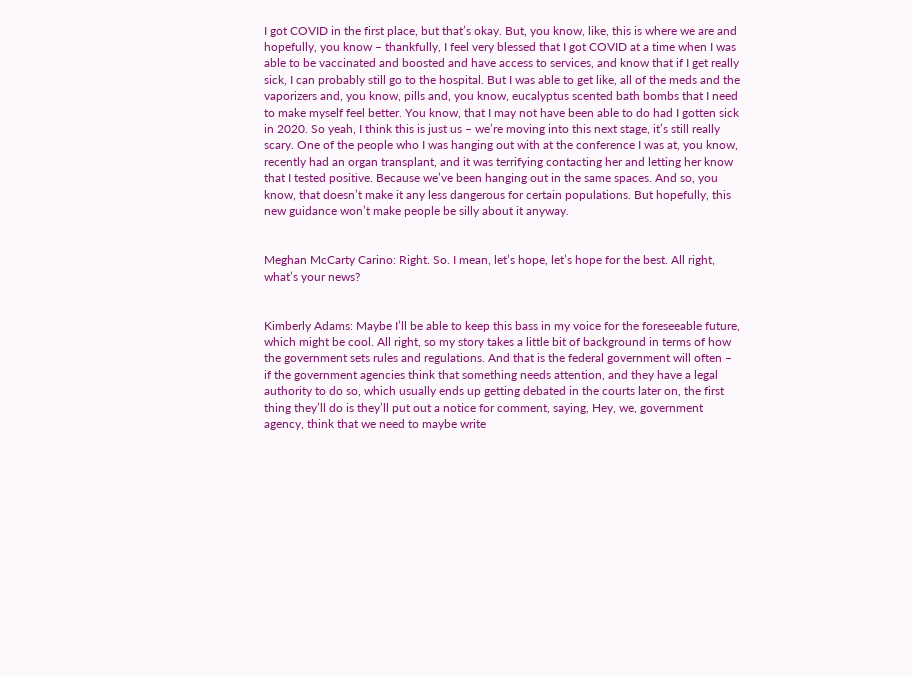I got COVID in the first place, but that’s okay. But, you know, like, this is where we are and hopefully, you know – thankfully, I feel very blessed that I got COVID at a time when I was able to be vaccinated and boosted and have access to services, and know that if I get really sick, I can probably still go to the hospital. But I was able to get like, all of the meds and the vaporizers and, you know, pills and, you know, eucalyptus scented bath bombs that I need to make myself feel better. You know, that I may not have been able to do had I gotten sick in 2020. So yeah, I think this is just us – we’re moving into this next stage, it’s still really scary. One of the people who I was hanging out with at the conference I was at, you know, recently had an organ transplant, and it was terrifying contacting her and letting her know that I tested positive. Because we’ve been hanging out in the same spaces. And so, you know, that doesn’t make it any less dangerous for certain populations. But hopefully, this new guidance won’t make people be silly about it anyway.


Meghan McCarty Carino: Right. So. I mean, let’s hope, let’s hope for the best. All right, what’s your news?


Kimberly Adams: Maybe I’ll be able to keep this bass in my voice for the foreseeable future, which might be cool. All right, so my story takes a little bit of background in terms of how the government sets rules and regulations. And that is the federal government will often – if the government agencies think that something needs attention, and they have a legal authority to do so, which usually ends up getting debated in the courts later on, the first thing they’ll do is they’ll put out a notice for comment, saying, Hey, we, government agency, think that we need to maybe write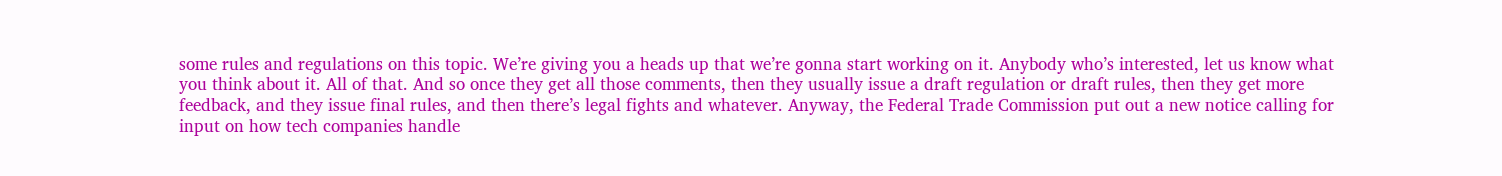some rules and regulations on this topic. We’re giving you a heads up that we’re gonna start working on it. Anybody who’s interested, let us know what you think about it. All of that. And so once they get all those comments, then they usually issue a draft regulation or draft rules, then they get more feedback, and they issue final rules, and then there’s legal fights and whatever. Anyway, the Federal Trade Commission put out a new notice calling for input on how tech companies handle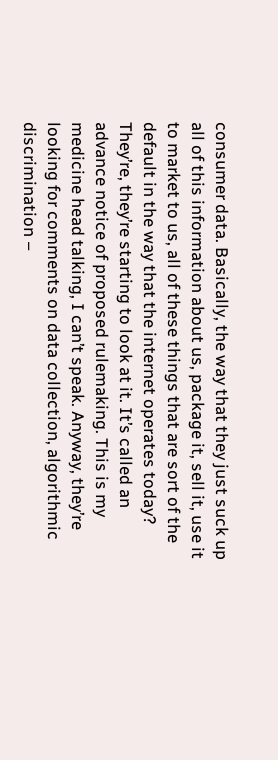consumer data. Basically, the way that they just suck up all of this information about us, package it, sell it, use it to market to us, all of these things that are sort of the default in the way that the internet operates today? They’re, they’re starting to look at it. It’s called an advance notice of proposed rulemaking. This is my medicine head talking, I can’t speak. Anyway, they’re looking for comments on data collection, algorithmic discrimination –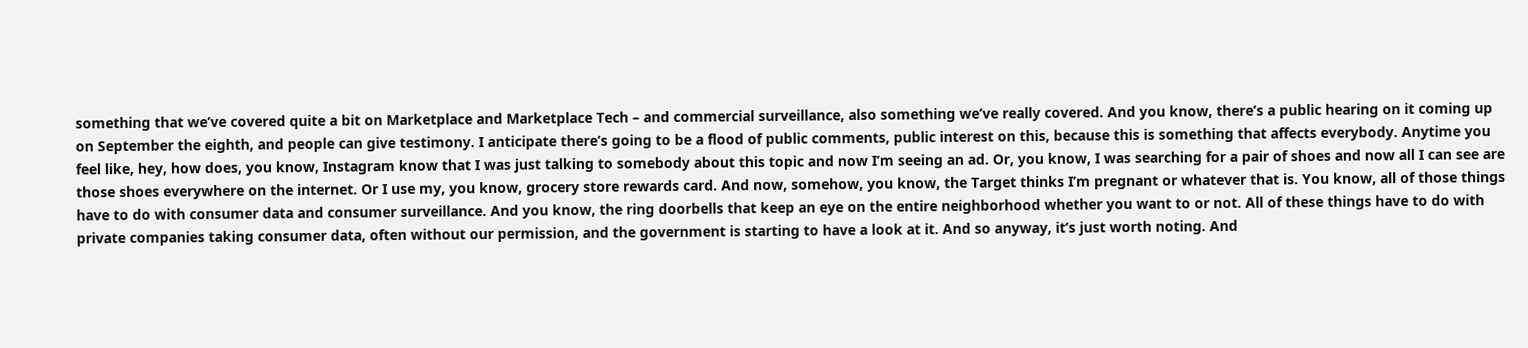something that we’ve covered quite a bit on Marketplace and Marketplace Tech – and commercial surveillance, also something we’ve really covered. And you know, there’s a public hearing on it coming up on September the eighth, and people can give testimony. I anticipate there’s going to be a flood of public comments, public interest on this, because this is something that affects everybody. Anytime you feel like, hey, how does, you know, Instagram know that I was just talking to somebody about this topic and now I’m seeing an ad. Or, you know, I was searching for a pair of shoes and now all I can see are those shoes everywhere on the internet. Or I use my, you know, grocery store rewards card. And now, somehow, you know, the Target thinks I’m pregnant or whatever that is. You know, all of those things have to do with consumer data and consumer surveillance. And you know, the ring doorbells that keep an eye on the entire neighborhood whether you want to or not. All of these things have to do with private companies taking consumer data, often without our permission, and the government is starting to have a look at it. And so anyway, it’s just worth noting. And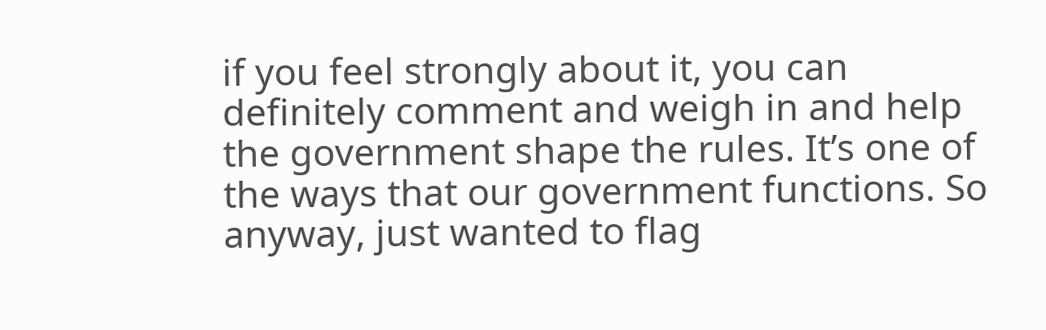if you feel strongly about it, you can definitely comment and weigh in and help the government shape the rules. It’s one of the ways that our government functions. So anyway, just wanted to flag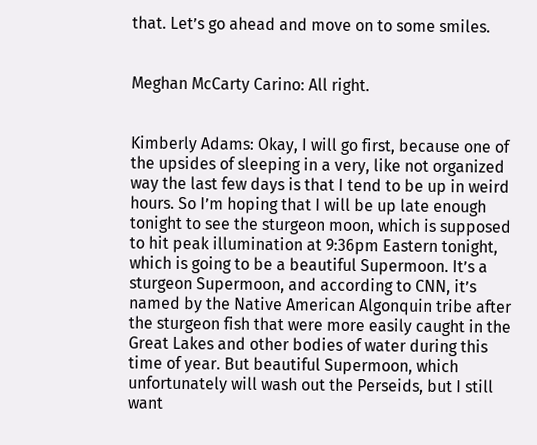that. Let’s go ahead and move on to some smiles.


Meghan McCarty Carino: All right.


Kimberly Adams: Okay, I will go first, because one of the upsides of sleeping in a very, like not organized way the last few days is that I tend to be up in weird hours. So I’m hoping that I will be up late enough tonight to see the sturgeon moon, which is supposed to hit peak illumination at 9:36pm Eastern tonight, which is going to be a beautiful Supermoon. It’s a sturgeon Supermoon, and according to CNN, it’s named by the Native American Algonquin tribe after the sturgeon fish that were more easily caught in the Great Lakes and other bodies of water during this time of year. But beautiful Supermoon, which unfortunately will wash out the Perseids, but I still want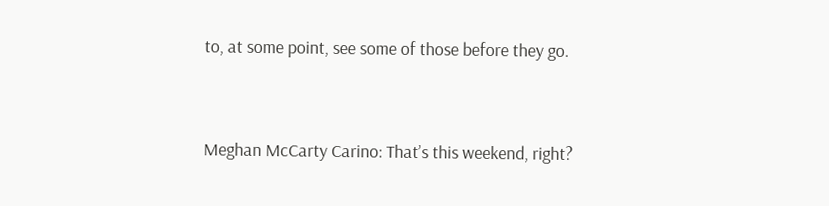to, at some point, see some of those before they go.


Meghan McCarty Carino: That’s this weekend, right?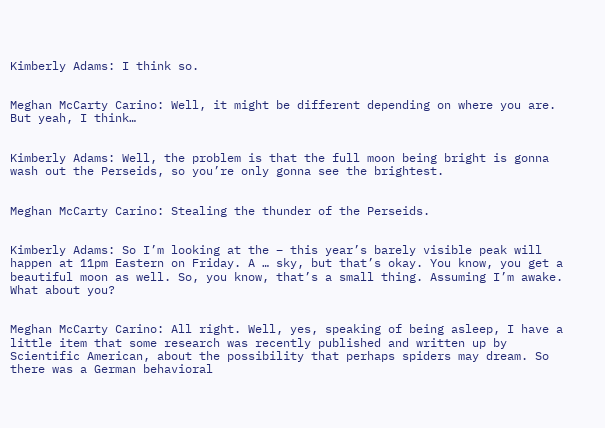Kimberly Adams: I think so.


Meghan McCarty Carino: Well, it might be different depending on where you are. But yeah, I think…


Kimberly Adams: Well, the problem is that the full moon being bright is gonna wash out the Perseids, so you’re only gonna see the brightest.


Meghan McCarty Carino: Stealing the thunder of the Perseids.


Kimberly Adams: So I’m looking at the – this year’s barely visible peak will happen at 11pm Eastern on Friday. A … sky, but that’s okay. You know, you get a beautiful moon as well. So, you know, that’s a small thing. Assuming I’m awake. What about you?


Meghan McCarty Carino: All right. Well, yes, speaking of being asleep, I have a little item that some research was recently published and written up by Scientific American, about the possibility that perhaps spiders may dream. So there was a German behavioral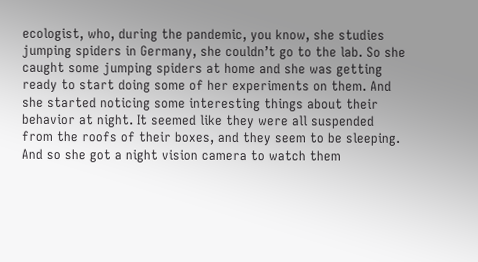ecologist, who, during the pandemic, you know, she studies jumping spiders in Germany, she couldn’t go to the lab. So she caught some jumping spiders at home and she was getting ready to start doing some of her experiments on them. And she started noticing some interesting things about their behavior at night. It seemed like they were all suspended from the roofs of their boxes, and they seem to be sleeping. And so she got a night vision camera to watch them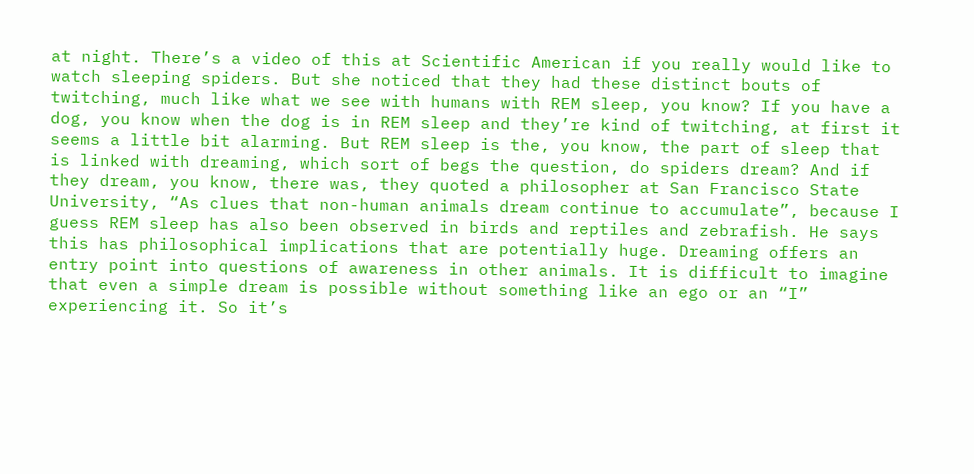at night. There’s a video of this at Scientific American if you really would like to watch sleeping spiders. But she noticed that they had these distinct bouts of twitching, much like what we see with humans with REM sleep, you know? If you have a dog, you know when the dog is in REM sleep and they’re kind of twitching, at first it seems a little bit alarming. But REM sleep is the, you know, the part of sleep that is linked with dreaming, which sort of begs the question, do spiders dream? And if they dream, you know, there was, they quoted a philosopher at San Francisco State University, “As clues that non-human animals dream continue to accumulate”, because I guess REM sleep has also been observed in birds and reptiles and zebrafish. He says this has philosophical implications that are potentially huge. Dreaming offers an entry point into questions of awareness in other animals. It is difficult to imagine that even a simple dream is possible without something like an ego or an “I” experiencing it. So it’s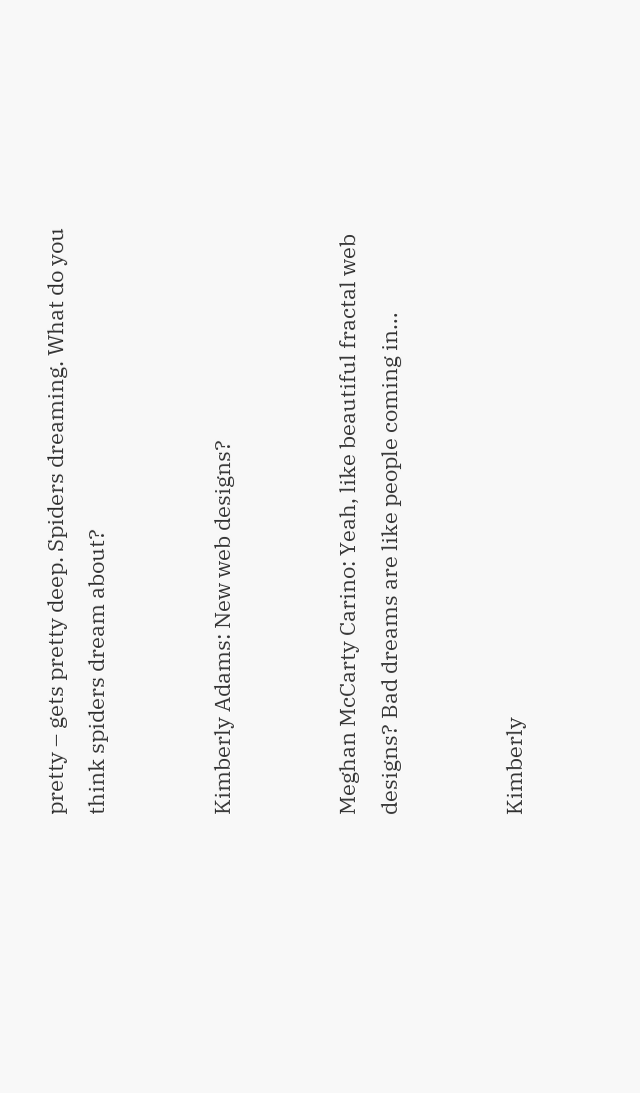pretty – gets pretty deep. Spiders dreaming. What do you think spiders dream about?


Kimberly Adams: New web designs?


Meghan McCarty Carino: Yeah, like beautiful fractal web designs? Bad dreams are like people coming in…


Kimberly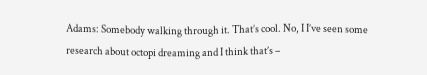Adams: Somebody walking through it. That’s cool. No, I I’ve seen some research about octopi dreaming and I think that’s –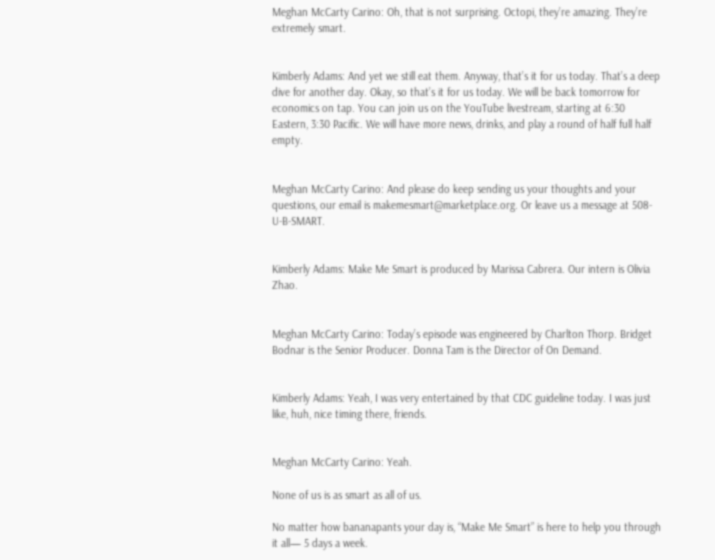Meghan McCarty Carino: Oh, that is not surprising. Octopi, they’re amazing. They’re extremely smart.


Kimberly Adams: And yet we still eat them. Anyway, that’s it for us today. That’s a deep dive for another day. Okay, so that’s it for us today. We will be back tomorrow for economics on tap. You can join us on the YouTube livestream, starting at 6:30 Eastern, 3:30 Pacific. We will have more news, drinks, and play a round of half full half empty.


Meghan McCarty Carino: And please do keep sending us your thoughts and your questions, our email is makemesmart@marketplace.org. Or leave us a message at 508-U-B-SMART.


Kimberly Adams: Make Me Smart is produced by Marissa Cabrera. Our intern is Olivia Zhao.


Meghan McCarty Carino: Today’s episode was engineered by Charlton Thorp. Bridget Bodnar is the Senior Producer. Donna Tam is the Director of On Demand.


Kimberly Adams: Yeah, I was very entertained by that CDC guideline today. I was just like, huh, nice timing there, friends.


Meghan McCarty Carino: Yeah.

None of us is as smart as all of us.

No matter how bananapants your day is, “Make Me Smart” is here to help you through it all— 5 days a week.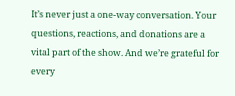It’s never just a one-way conversation. Your questions, reactions, and donations are a vital part of the show. And we’re grateful for every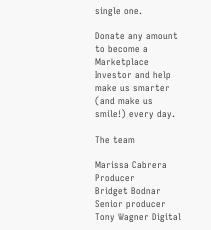single one.

Donate any amount to become a Marketplace Investor and help make us smarter (and make us smile!) every day.

The team

Marissa Cabrera Producer
Bridget Bodnar Senior producer
Tony Wagner Digital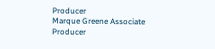Producer
Marque Greene Associate Producer